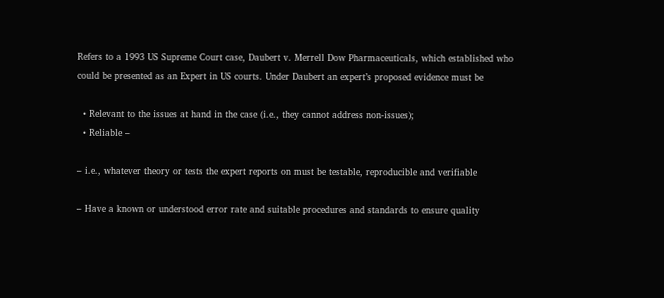Refers to a 1993 US Supreme Court case, Daubert v. Merrell Dow Pharmaceuticals, which established who could be presented as an Expert in US courts. Under Daubert an expert’s proposed evidence must be

  • Relevant to the issues at hand in the case (i.e., they cannot address non-issues);
  • Reliable –

– i.e., whatever theory or tests the expert reports on must be testable, reproducible and verifiable

– Have a known or understood error rate and suitable procedures and standards to ensure quality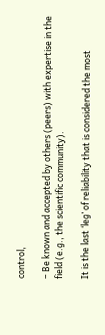control,

– Be known and accepted by others (peers) with expertise in the field (e.g., the scientific community).

It is the last ‘leg’ of reliability that is considered the most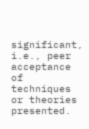significant, i.e., peer acceptance of techniques or theories presented.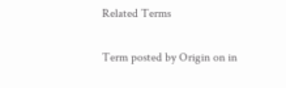Related Terms

Term posted by Origin on in